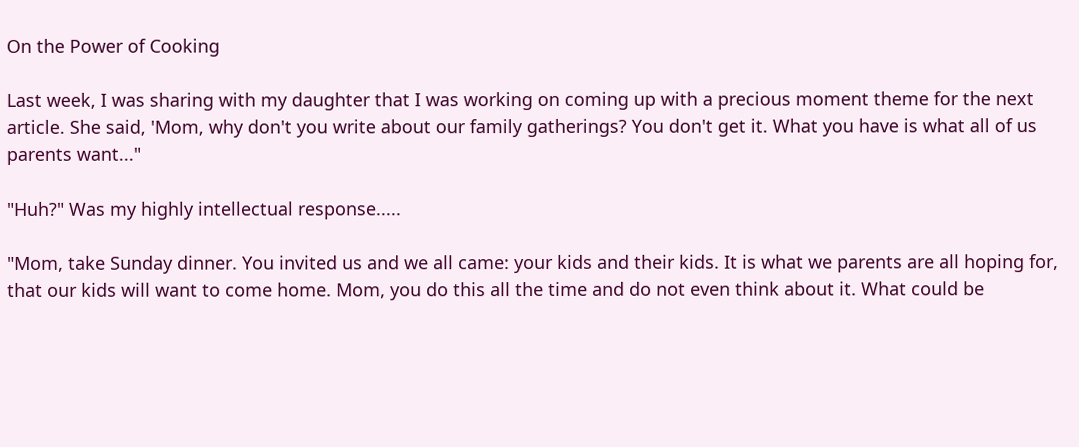On the Power of Cooking

Last week, I was sharing with my daughter that I was working on coming up with a precious moment theme for the next article. She said, 'Mom, why don't you write about our family gatherings? You don't get it. What you have is what all of us parents want..."

"Huh?" Was my highly intellectual response.....

"Mom, take Sunday dinner. You invited us and we all came: your kids and their kids. It is what we parents are all hoping for, that our kids will want to come home. Mom, you do this all the time and do not even think about it. What could be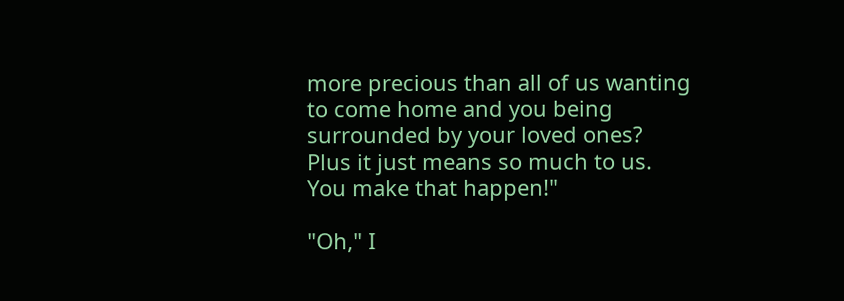more precious than all of us wanting to come home and you being surrounded by your loved ones? Plus it just means so much to us. You make that happen!"

"Oh," I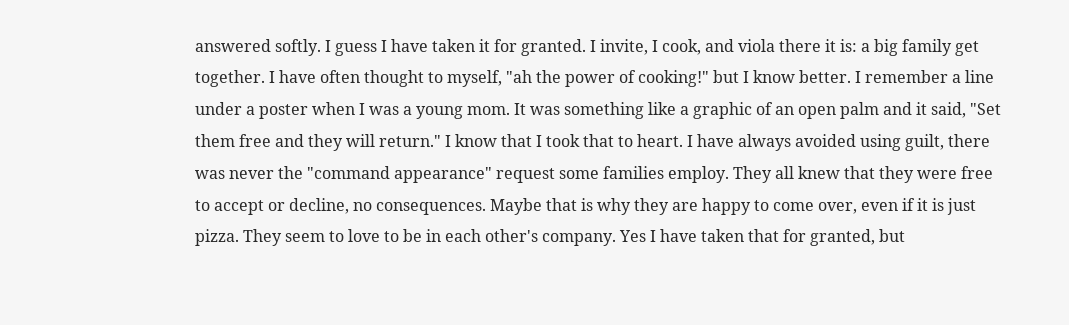answered softly. I guess I have taken it for granted. I invite, I cook, and viola there it is: a big family get together. I have often thought to myself, "ah the power of cooking!" but I know better. I remember a line under a poster when I was a young mom. It was something like a graphic of an open palm and it said, "Set them free and they will return." I know that I took that to heart. I have always avoided using guilt, there was never the "command appearance" request some families employ. They all knew that they were free to accept or decline, no consequences. Maybe that is why they are happy to come over, even if it is just pizza. They seem to love to be in each other's company. Yes I have taken that for granted, but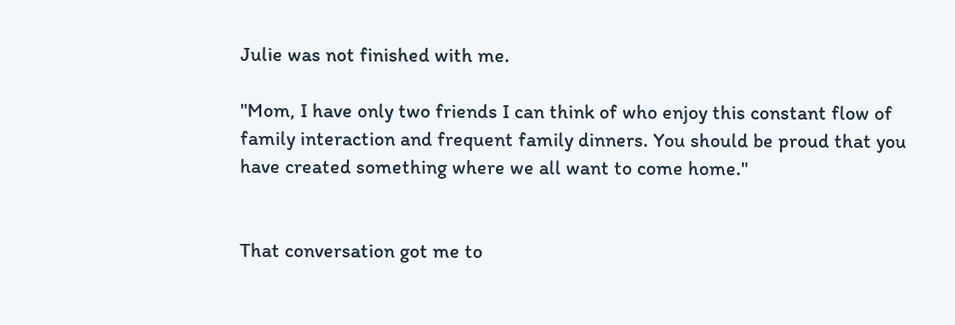Julie was not finished with me.

"Mom, I have only two friends I can think of who enjoy this constant flow of family interaction and frequent family dinners. You should be proud that you have created something where we all want to come home."


That conversation got me to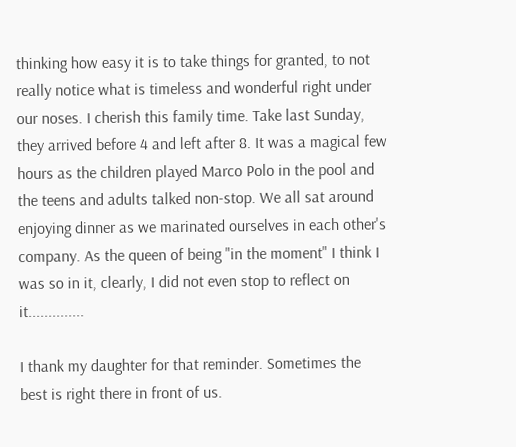thinking how easy it is to take things for granted, to not really notice what is timeless and wonderful right under our noses. I cherish this family time. Take last Sunday, they arrived before 4 and left after 8. It was a magical few hours as the children played Marco Polo in the pool and the teens and adults talked non-stop. We all sat around enjoying dinner as we marinated ourselves in each other's company. As the queen of being "in the moment" I think I was so in it, clearly, I did not even stop to reflect on it..............

I thank my daughter for that reminder. Sometimes the best is right there in front of us.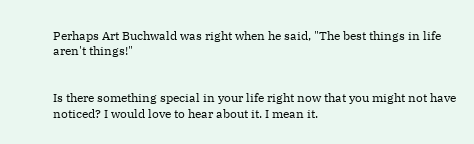Perhaps Art Buchwald was right when he said, "The best things in life aren't things!"


Is there something special in your life right now that you might not have noticed? I would love to hear about it. I mean it.